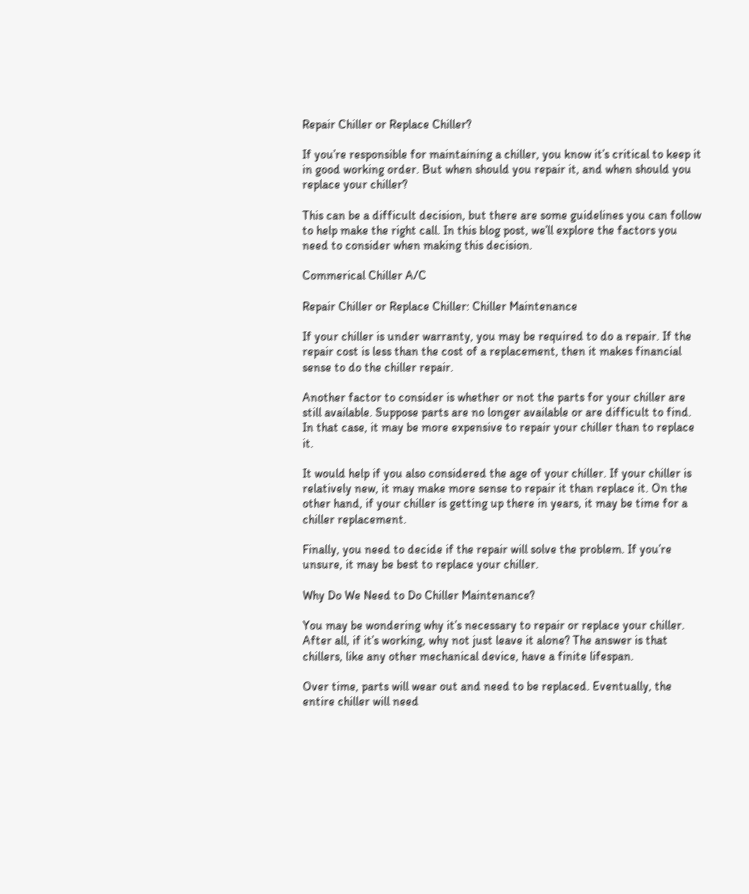Repair Chiller or Replace Chiller?

If you’re responsible for maintaining a chiller, you know it’s critical to keep it in good working order. But when should you repair it, and when should you replace your chiller?

This can be a difficult decision, but there are some guidelines you can follow to help make the right call. In this blog post, we’ll explore the factors you need to consider when making this decision.

Commerical Chiller A/C

Repair Chiller or Replace Chiller: Chiller Maintenance

If your chiller is under warranty, you may be required to do a repair. If the repair cost is less than the cost of a replacement, then it makes financial sense to do the chiller repair.

Another factor to consider is whether or not the parts for your chiller are still available. Suppose parts are no longer available or are difficult to find. In that case, it may be more expensive to repair your chiller than to replace it.

It would help if you also considered the age of your chiller. If your chiller is relatively new, it may make more sense to repair it than replace it. On the other hand, if your chiller is getting up there in years, it may be time for a chiller replacement.

Finally, you need to decide if the repair will solve the problem. If you’re unsure, it may be best to replace your chiller.

Why Do We Need to Do Chiller Maintenance?

You may be wondering why it’s necessary to repair or replace your chiller. After all, if it’s working, why not just leave it alone? The answer is that chillers, like any other mechanical device, have a finite lifespan.

Over time, parts will wear out and need to be replaced. Eventually, the entire chiller will need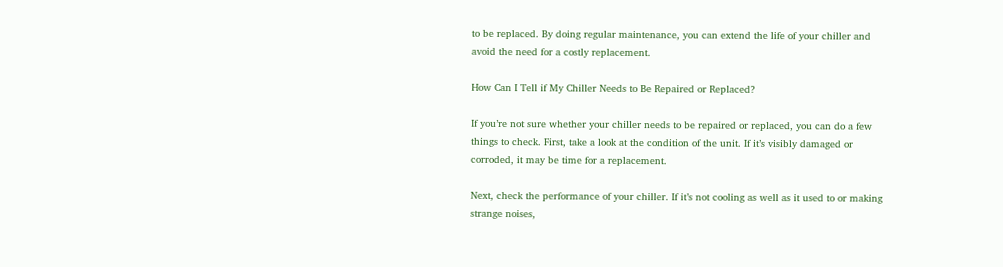to be replaced. By doing regular maintenance, you can extend the life of your chiller and avoid the need for a costly replacement.

How Can I Tell if My Chiller Needs to Be Repaired or Replaced?

If you’re not sure whether your chiller needs to be repaired or replaced, you can do a few things to check. First, take a look at the condition of the unit. If it’s visibly damaged or corroded, it may be time for a replacement.

Next, check the performance of your chiller. If it’s not cooling as well as it used to or making strange noises,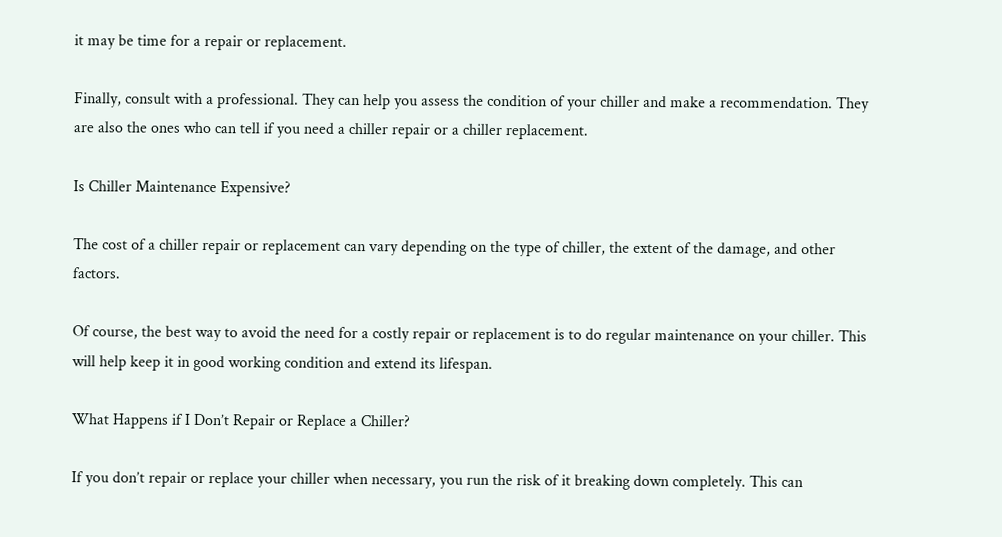it may be time for a repair or replacement.

Finally, consult with a professional. They can help you assess the condition of your chiller and make a recommendation. They are also the ones who can tell if you need a chiller repair or a chiller replacement.

Is Chiller Maintenance Expensive?

The cost of a chiller repair or replacement can vary depending on the type of chiller, the extent of the damage, and other factors.

Of course, the best way to avoid the need for a costly repair or replacement is to do regular maintenance on your chiller. This will help keep it in good working condition and extend its lifespan.

What Happens if I Don’t Repair or Replace a Chiller?

If you don’t repair or replace your chiller when necessary, you run the risk of it breaking down completely. This can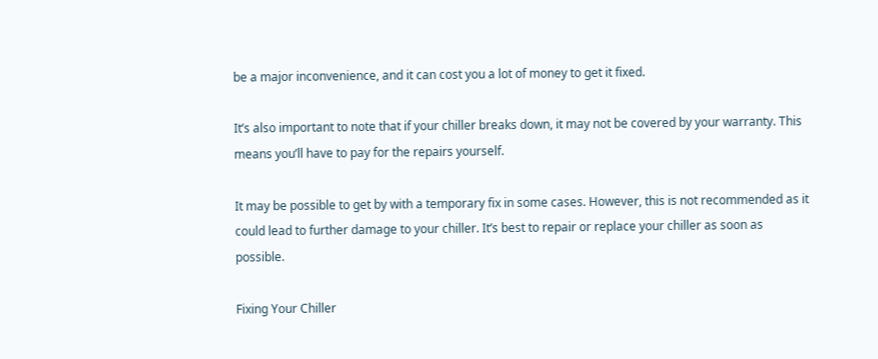be a major inconvenience, and it can cost you a lot of money to get it fixed.

It’s also important to note that if your chiller breaks down, it may not be covered by your warranty. This means you’ll have to pay for the repairs yourself.

It may be possible to get by with a temporary fix in some cases. However, this is not recommended as it could lead to further damage to your chiller. It’s best to repair or replace your chiller as soon as possible.

Fixing Your Chiller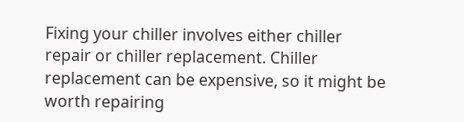Fixing your chiller involves either chiller repair or chiller replacement. Chiller replacement can be expensive, so it might be worth repairing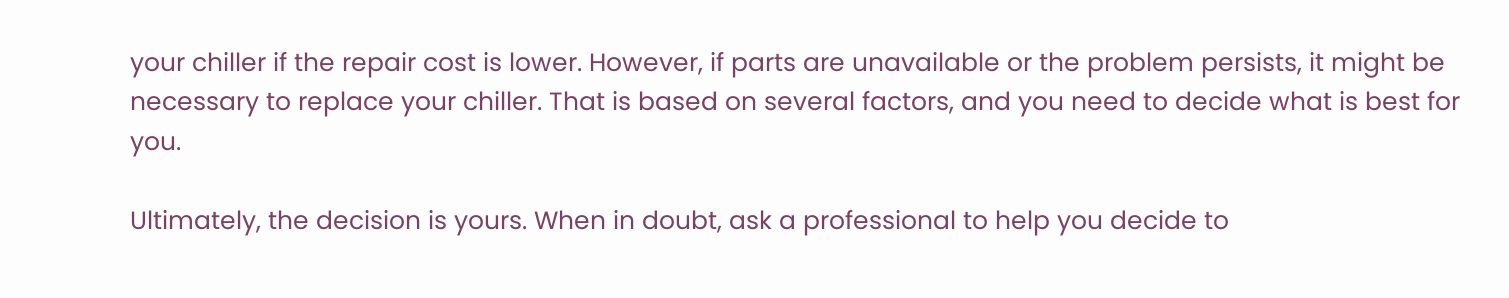your chiller if the repair cost is lower. However, if parts are unavailable or the problem persists, it might be necessary to replace your chiller. That is based on several factors, and you need to decide what is best for you.

Ultimately, the decision is yours. When in doubt, ask a professional to help you decide to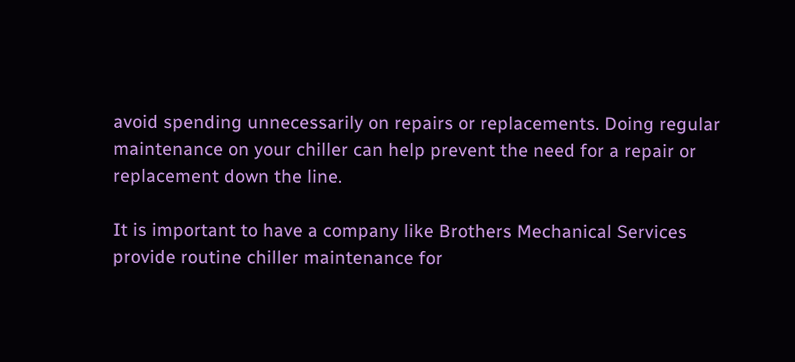avoid spending unnecessarily on repairs or replacements. Doing regular maintenance on your chiller can help prevent the need for a repair or replacement down the line.

It is important to have a company like Brothers Mechanical Services provide routine chiller maintenance for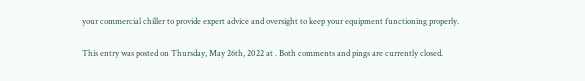your commercial chiller to provide expert advice and oversight to keep your equipment functioning properly.

This entry was posted on Thursday, May 26th, 2022 at . Both comments and pings are currently closed.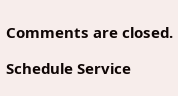Comments are closed.

Schedule Service